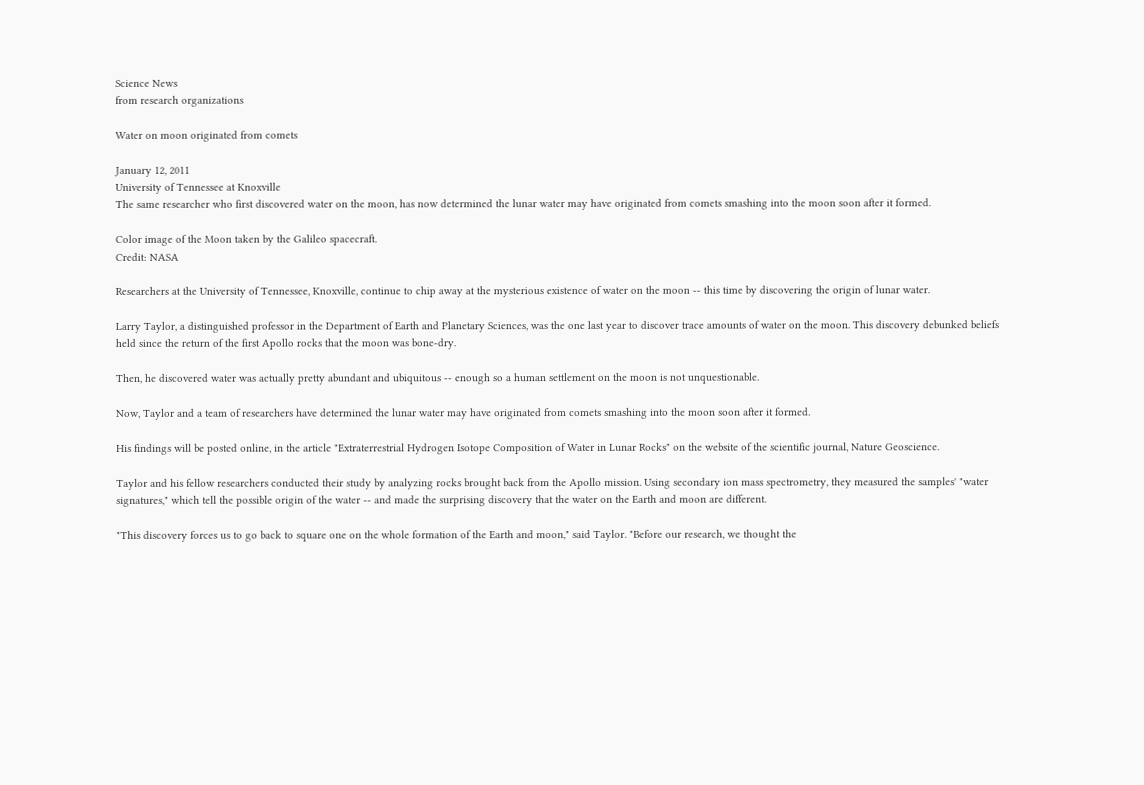Science News
from research organizations

Water on moon originated from comets

January 12, 2011
University of Tennessee at Knoxville
The same researcher who first discovered water on the moon, has now determined the lunar water may have originated from comets smashing into the moon soon after it formed.

Color image of the Moon taken by the Galileo spacecraft.
Credit: NASA

Researchers at the University of Tennessee, Knoxville, continue to chip away at the mysterious existence of water on the moon -- this time by discovering the origin of lunar water.

Larry Taylor, a distinguished professor in the Department of Earth and Planetary Sciences, was the one last year to discover trace amounts of water on the moon. This discovery debunked beliefs held since the return of the first Apollo rocks that the moon was bone-dry.

Then, he discovered water was actually pretty abundant and ubiquitous -- enough so a human settlement on the moon is not unquestionable.

Now, Taylor and a team of researchers have determined the lunar water may have originated from comets smashing into the moon soon after it formed.

His findings will be posted online, in the article "Extraterrestrial Hydrogen Isotope Composition of Water in Lunar Rocks" on the website of the scientific journal, Nature Geoscience.

Taylor and his fellow researchers conducted their study by analyzing rocks brought back from the Apollo mission. Using secondary ion mass spectrometry, they measured the samples' "water signatures," which tell the possible origin of the water -- and made the surprising discovery that the water on the Earth and moon are different.

"This discovery forces us to go back to square one on the whole formation of the Earth and moon," said Taylor. "Before our research, we thought the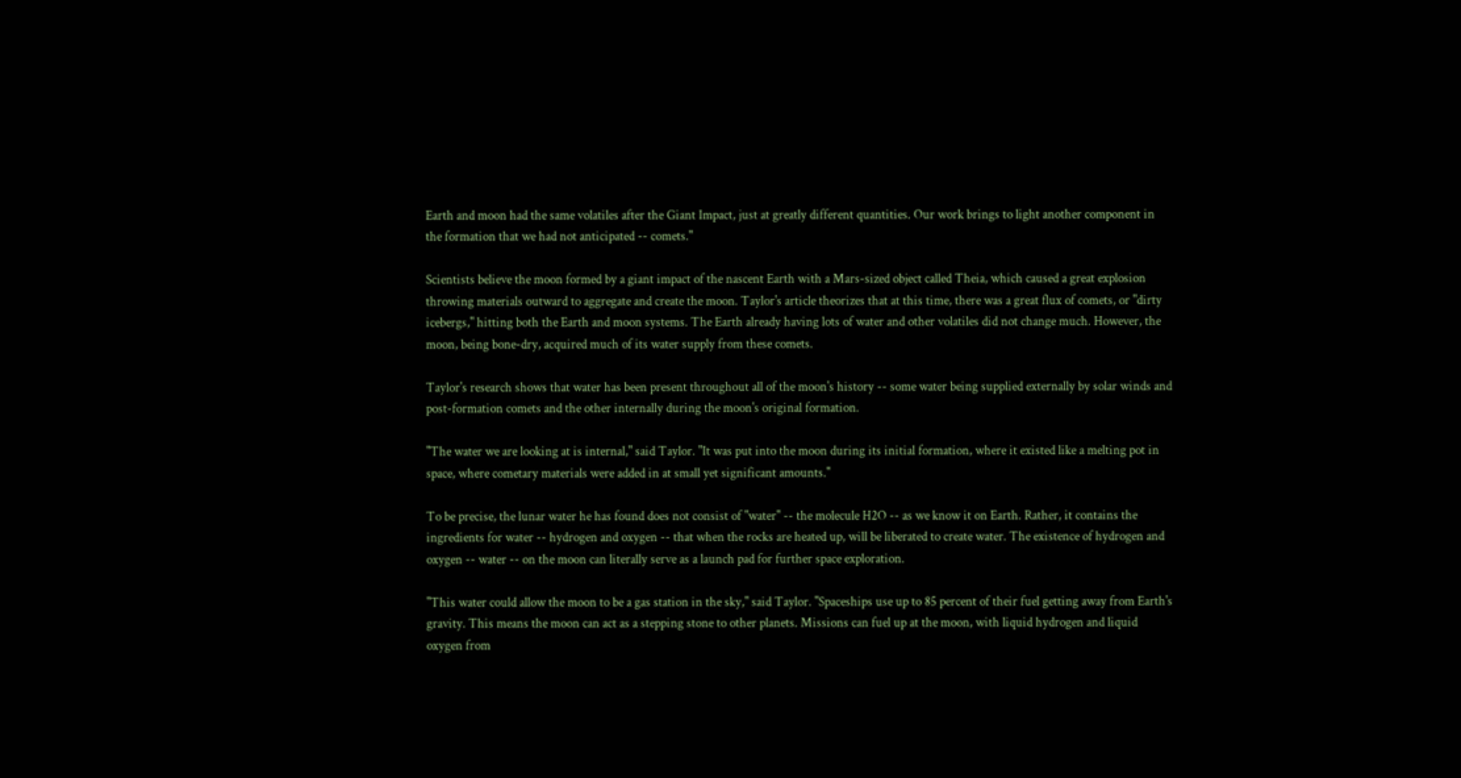Earth and moon had the same volatiles after the Giant Impact, just at greatly different quantities. Our work brings to light another component in the formation that we had not anticipated -- comets."

Scientists believe the moon formed by a giant impact of the nascent Earth with a Mars-sized object called Theia, which caused a great explosion throwing materials outward to aggregate and create the moon. Taylor's article theorizes that at this time, there was a great flux of comets, or "dirty icebergs," hitting both the Earth and moon systems. The Earth already having lots of water and other volatiles did not change much. However, the moon, being bone-dry, acquired much of its water supply from these comets.

Taylor's research shows that water has been present throughout all of the moon's history -- some water being supplied externally by solar winds and post-formation comets and the other internally during the moon's original formation.

"The water we are looking at is internal," said Taylor. "It was put into the moon during its initial formation, where it existed like a melting pot in space, where cometary materials were added in at small yet significant amounts."

To be precise, the lunar water he has found does not consist of "water" -- the molecule H2O -- as we know it on Earth. Rather, it contains the ingredients for water -- hydrogen and oxygen -- that when the rocks are heated up, will be liberated to create water. The existence of hydrogen and oxygen -- water -- on the moon can literally serve as a launch pad for further space exploration.

"This water could allow the moon to be a gas station in the sky," said Taylor. "Spaceships use up to 85 percent of their fuel getting away from Earth's gravity. This means the moon can act as a stepping stone to other planets. Missions can fuel up at the moon, with liquid hydrogen and liquid oxygen from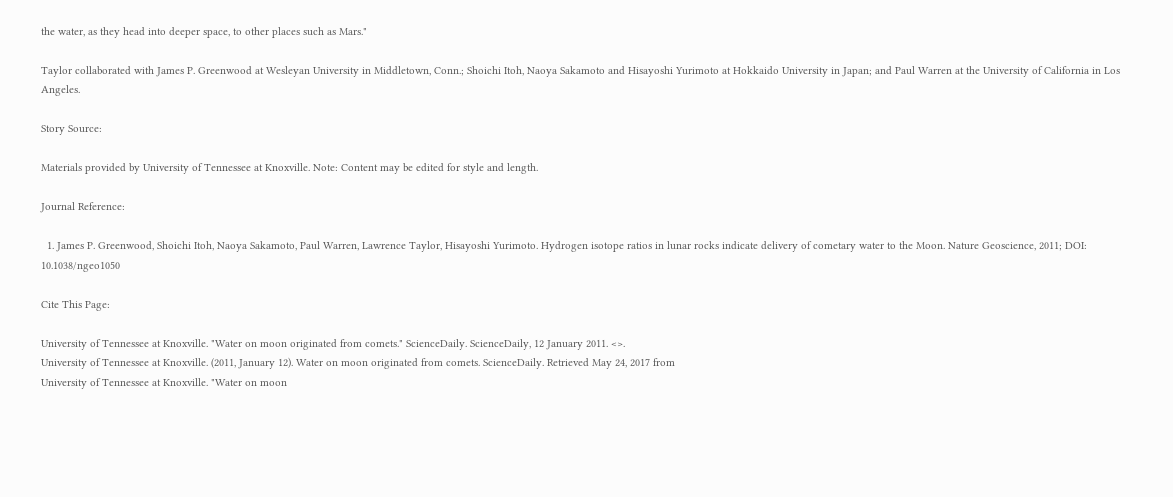the water, as they head into deeper space, to other places such as Mars."

Taylor collaborated with James P. Greenwood at Wesleyan University in Middletown, Conn.; Shoichi Itoh, Naoya Sakamoto and Hisayoshi Yurimoto at Hokkaido University in Japan; and Paul Warren at the University of California in Los Angeles.

Story Source:

Materials provided by University of Tennessee at Knoxville. Note: Content may be edited for style and length.

Journal Reference:

  1. James P. Greenwood, Shoichi Itoh, Naoya Sakamoto, Paul Warren, Lawrence Taylor, Hisayoshi Yurimoto. Hydrogen isotope ratios in lunar rocks indicate delivery of cometary water to the Moon. Nature Geoscience, 2011; DOI: 10.1038/ngeo1050

Cite This Page:

University of Tennessee at Knoxville. "Water on moon originated from comets." ScienceDaily. ScienceDaily, 12 January 2011. <>.
University of Tennessee at Knoxville. (2011, January 12). Water on moon originated from comets. ScienceDaily. Retrieved May 24, 2017 from
University of Tennessee at Knoxville. "Water on moon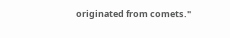originated from comets."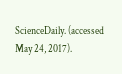ScienceDaily. (accessed May 24, 2017).